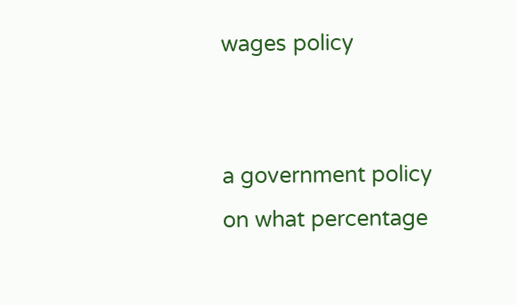wages policy


a government policy on what percentage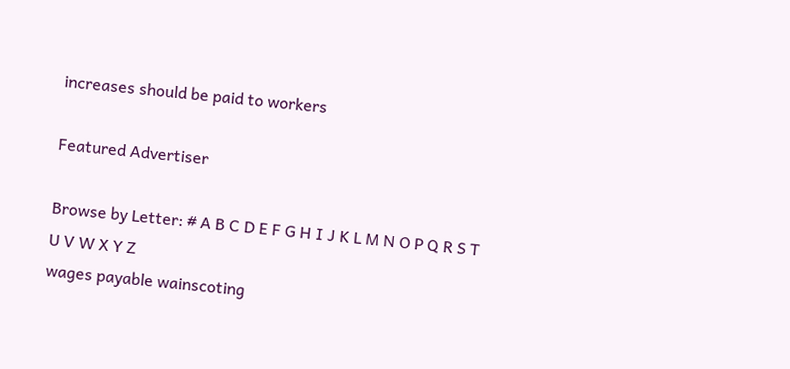increases should be paid to workers

Featured Advertiser

Browse by Letter: # A B C D E F G H I J K L M N O P Q R S T U V W X Y Z
wages payable wainscoting